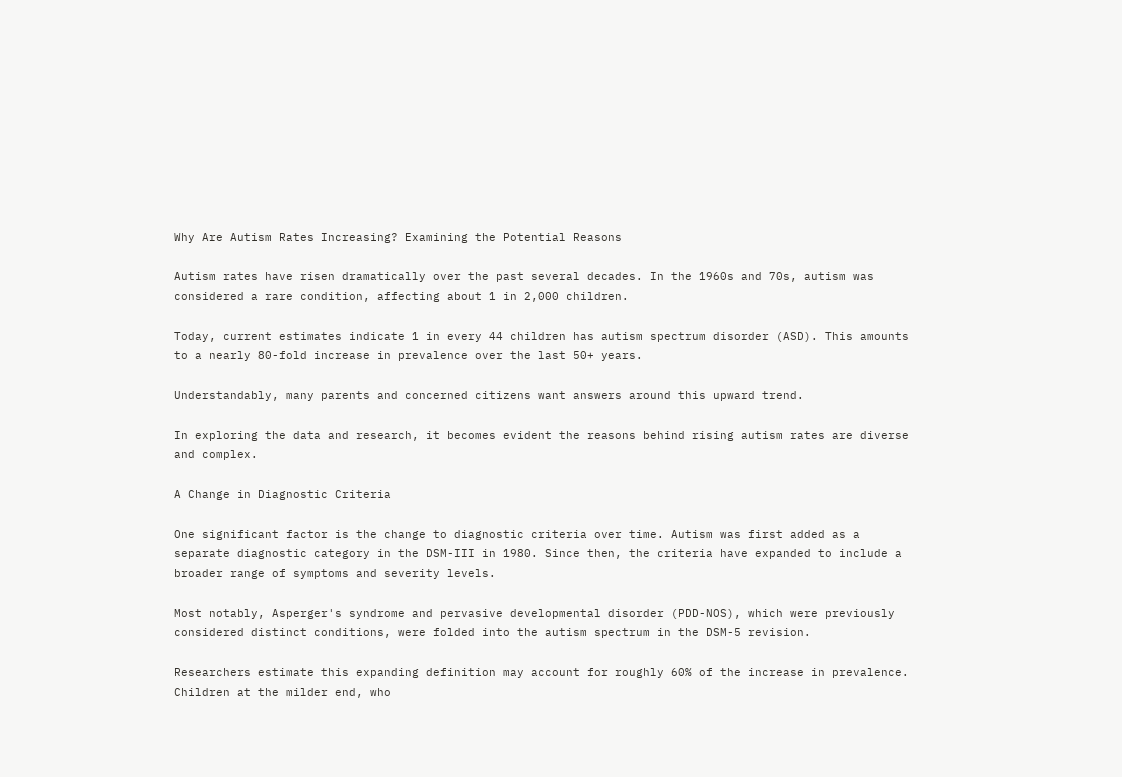Why Are Autism Rates Increasing? Examining the Potential Reasons

Autism rates have risen dramatically over the past several decades. In the 1960s and 70s, autism was considered a rare condition, affecting about 1 in 2,000 children.

Today, current estimates indicate 1 in every 44 children has autism spectrum disorder (ASD). This amounts to a nearly 80-fold increase in prevalence over the last 50+ years.

Understandably, many parents and concerned citizens want answers around this upward trend.

In exploring the data and research, it becomes evident the reasons behind rising autism rates are diverse and complex.

A Change in Diagnostic Criteria

One significant factor is the change to diagnostic criteria over time. Autism was first added as a separate diagnostic category in the DSM-III in 1980. Since then, the criteria have expanded to include a broader range of symptoms and severity levels.

Most notably, Asperger's syndrome and pervasive developmental disorder (PDD-NOS), which were previously considered distinct conditions, were folded into the autism spectrum in the DSM-5 revision.

Researchers estimate this expanding definition may account for roughly 60% of the increase in prevalence. Children at the milder end, who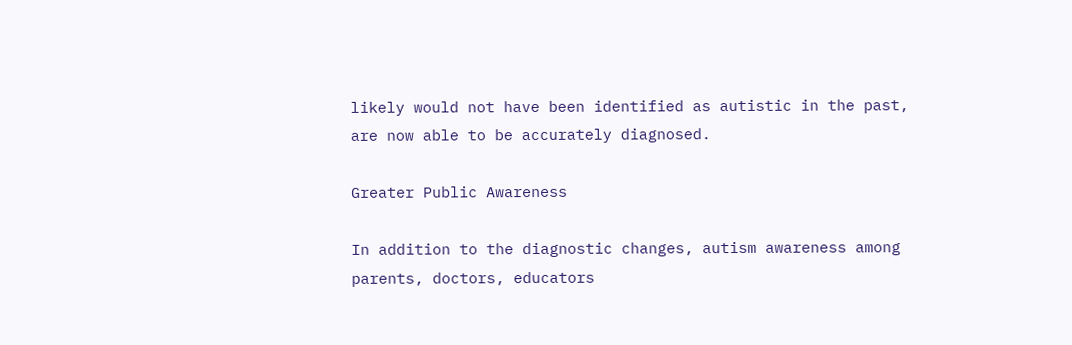likely would not have been identified as autistic in the past, are now able to be accurately diagnosed.

Greater Public Awareness

In addition to the diagnostic changes, autism awareness among parents, doctors, educators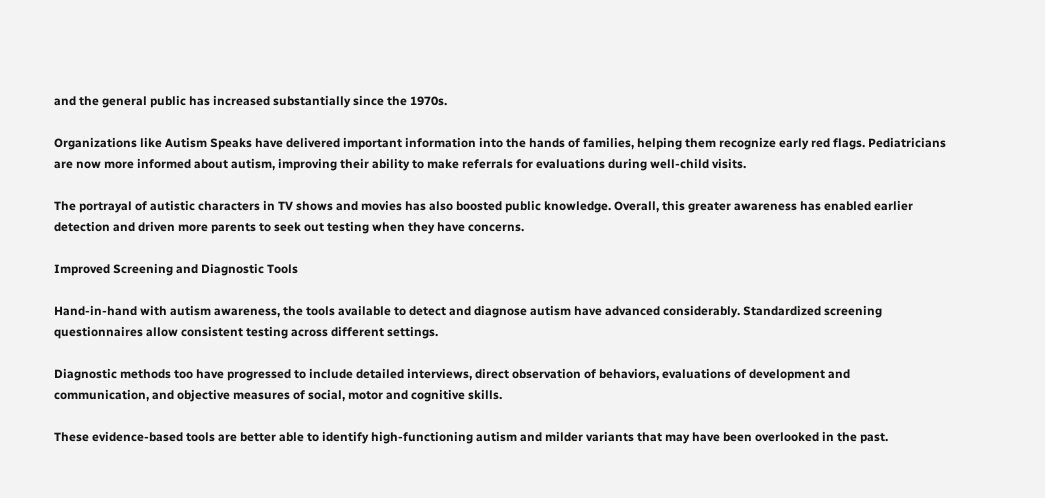and the general public has increased substantially since the 1970s.

Organizations like Autism Speaks have delivered important information into the hands of families, helping them recognize early red flags. Pediatricians are now more informed about autism, improving their ability to make referrals for evaluations during well-child visits.

The portrayal of autistic characters in TV shows and movies has also boosted public knowledge. Overall, this greater awareness has enabled earlier detection and driven more parents to seek out testing when they have concerns.

Improved Screening and Diagnostic Tools

Hand-in-hand with autism awareness, the tools available to detect and diagnose autism have advanced considerably. Standardized screening questionnaires allow consistent testing across different settings.

Diagnostic methods too have progressed to include detailed interviews, direct observation of behaviors, evaluations of development and communication, and objective measures of social, motor and cognitive skills.

These evidence-based tools are better able to identify high-functioning autism and milder variants that may have been overlooked in the past.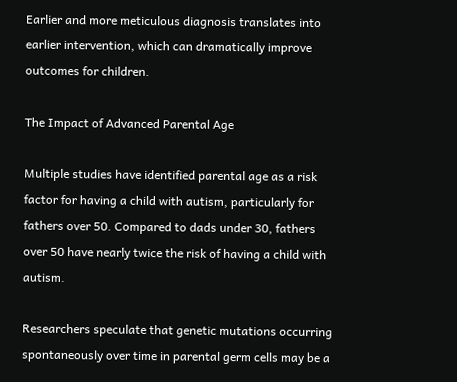Earlier and more meticulous diagnosis translates into earlier intervention, which can dramatically improve outcomes for children.

The Impact of Advanced Parental Age

Multiple studies have identified parental age as a risk factor for having a child with autism, particularly for fathers over 50. Compared to dads under 30, fathers over 50 have nearly twice the risk of having a child with autism.

Researchers speculate that genetic mutations occurring spontaneously over time in parental germ cells may be a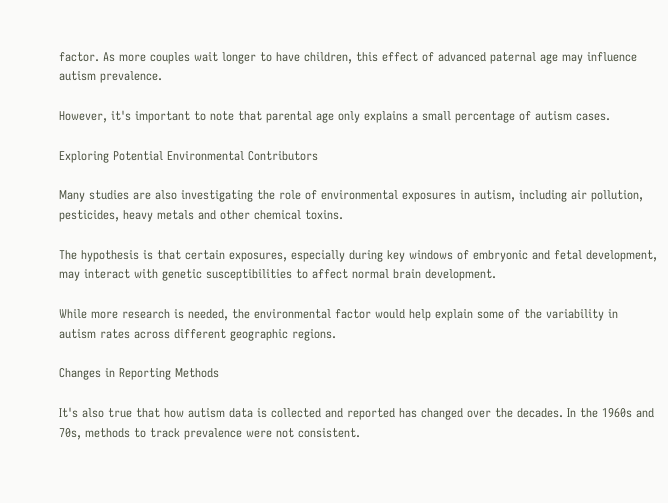factor. As more couples wait longer to have children, this effect of advanced paternal age may influence autism prevalence.

However, it's important to note that parental age only explains a small percentage of autism cases.

Exploring Potential Environmental Contributors

Many studies are also investigating the role of environmental exposures in autism, including air pollution, pesticides, heavy metals and other chemical toxins.

The hypothesis is that certain exposures, especially during key windows of embryonic and fetal development, may interact with genetic susceptibilities to affect normal brain development.

While more research is needed, the environmental factor would help explain some of the variability in autism rates across different geographic regions.

Changes in Reporting Methods

It's also true that how autism data is collected and reported has changed over the decades. In the 1960s and 70s, methods to track prevalence were not consistent.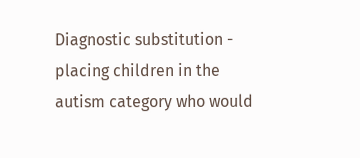Diagnostic substitution - placing children in the autism category who would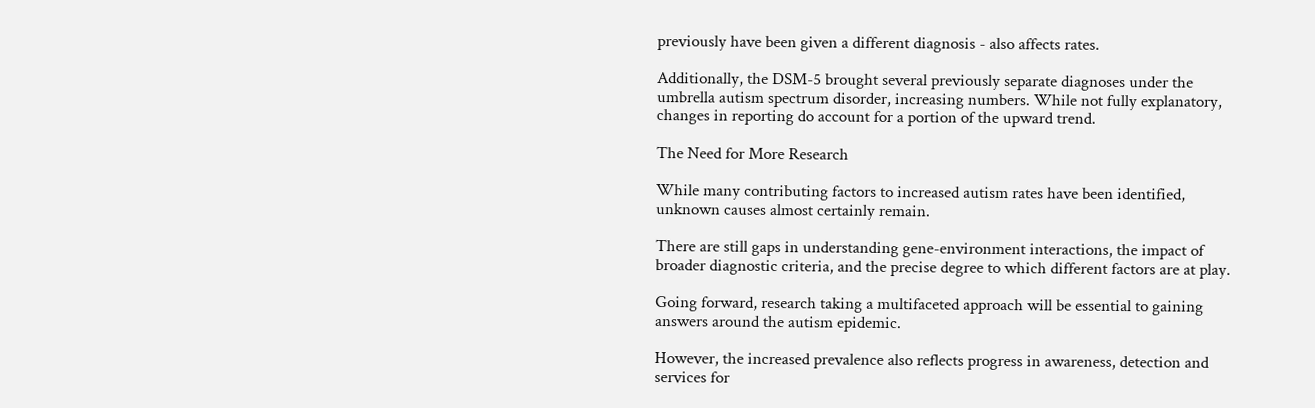previously have been given a different diagnosis - also affects rates.

Additionally, the DSM-5 brought several previously separate diagnoses under the umbrella autism spectrum disorder, increasing numbers. While not fully explanatory, changes in reporting do account for a portion of the upward trend.

The Need for More Research

While many contributing factors to increased autism rates have been identified, unknown causes almost certainly remain.

There are still gaps in understanding gene-environment interactions, the impact of broader diagnostic criteria, and the precise degree to which different factors are at play.

Going forward, research taking a multifaceted approach will be essential to gaining answers around the autism epidemic.

However, the increased prevalence also reflects progress in awareness, detection and services for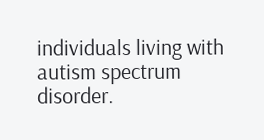individuals living with autism spectrum disorder.